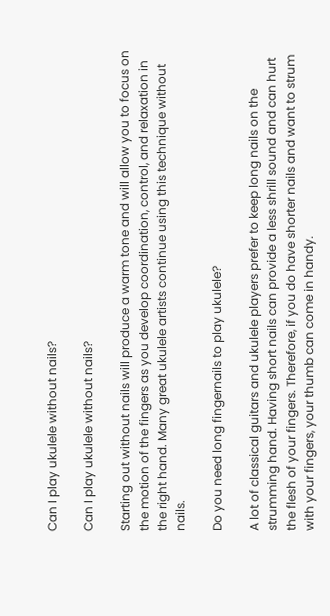Can I play ukulele without nails?

Can I play ukulele without nails?

Starting out without nails will produce a warm tone and will allow you to focus on the motion of the fingers as you develop coordination, control, and relaxation in the right hand. Many great ukulele artists continue using this technique without nails.

Do you need long fingernails to play ukulele?

A lot of classical guitars and ukulele players prefer to keep long nails on the strumming hand. Having short nails can provide a less shrill sound and can hurt the flesh of your fingers. Therefore, if you do have shorter nails and want to strum with your fingers, your thumb can come in handy.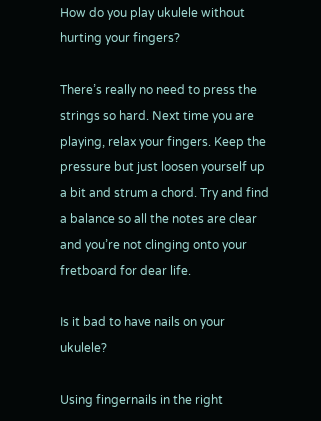How do you play ukulele without hurting your fingers?

There’s really no need to press the strings so hard. Next time you are playing, relax your fingers. Keep the pressure but just loosen yourself up a bit and strum a chord. Try and find a balance so all the notes are clear and you’re not clinging onto your fretboard for dear life.

Is it bad to have nails on your ukulele?

Using fingernails in the right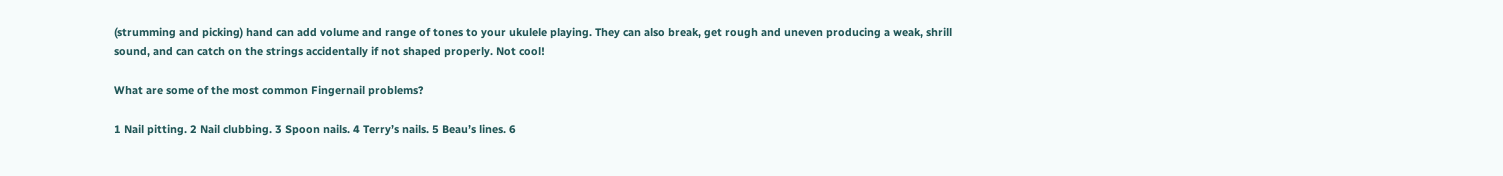(strumming and picking) hand can add volume and range of tones to your ukulele playing. They can also break, get rough and uneven producing a weak, shrill sound, and can catch on the strings accidentally if not shaped properly. Not cool!

What are some of the most common Fingernail problems?

1 Nail pitting. 2 Nail clubbing. 3 Spoon nails. 4 Terry’s nails. 5 Beau’s lines. 6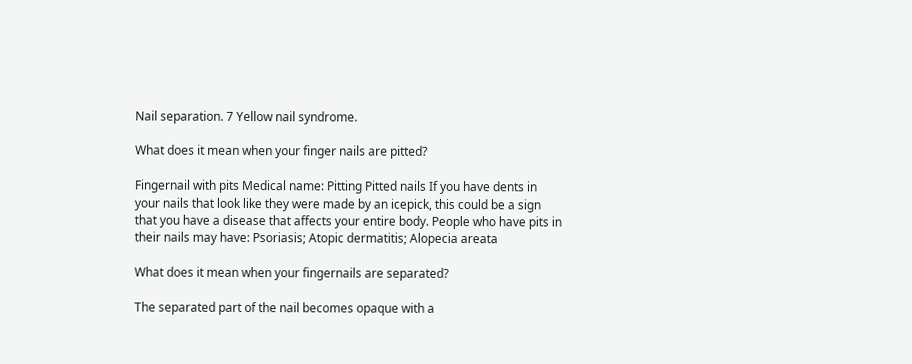Nail separation. 7 Yellow nail syndrome.

What does it mean when your finger nails are pitted?

Fingernail with pits Medical name: Pitting Pitted nails If you have dents in your nails that look like they were made by an icepick, this could be a sign that you have a disease that affects your entire body. People who have pits in their nails may have: Psoriasis; Atopic dermatitis; Alopecia areata

What does it mean when your fingernails are separated?

The separated part of the nail becomes opaque with a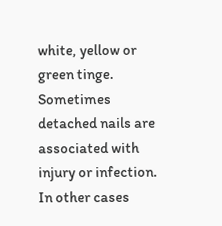white, yellow or green tinge. Sometimes detached nails are associated with injury or infection. In other cases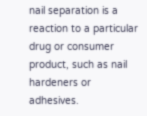nail separation is a reaction to a particular drug or consumer product, such as nail hardeners or adhesives.